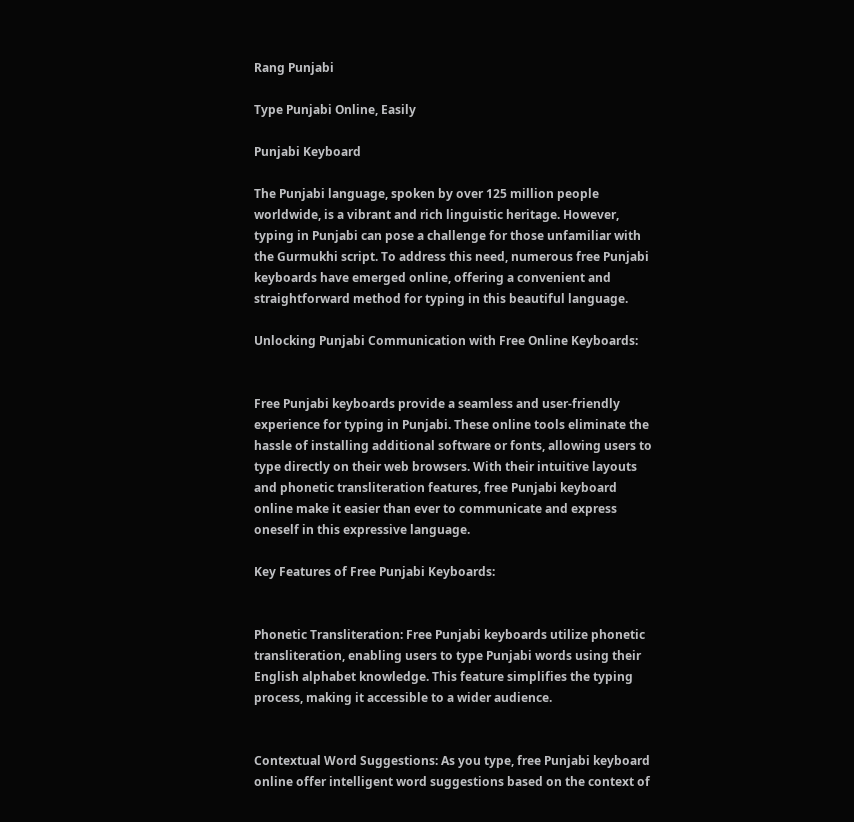Rang Punjabi

Type Punjabi Online, Easily

Punjabi Keyboard

The Punjabi language, spoken by over 125 million people worldwide, is a vibrant and rich linguistic heritage. However, typing in Punjabi can pose a challenge for those unfamiliar with the Gurmukhi script. To address this need, numerous free Punjabi keyboards have emerged online, offering a convenient and straightforward method for typing in this beautiful language.

Unlocking Punjabi Communication with Free Online Keyboards:


Free Punjabi keyboards provide a seamless and user-friendly experience for typing in Punjabi. These online tools eliminate the hassle of installing additional software or fonts, allowing users to type directly on their web browsers. With their intuitive layouts and phonetic transliteration features, free Punjabi keyboard online make it easier than ever to communicate and express oneself in this expressive language.

Key Features of Free Punjabi Keyboards:


Phonetic Transliteration: Free Punjabi keyboards utilize phonetic transliteration, enabling users to type Punjabi words using their English alphabet knowledge. This feature simplifies the typing process, making it accessible to a wider audience.


Contextual Word Suggestions: As you type, free Punjabi keyboard online offer intelligent word suggestions based on the context of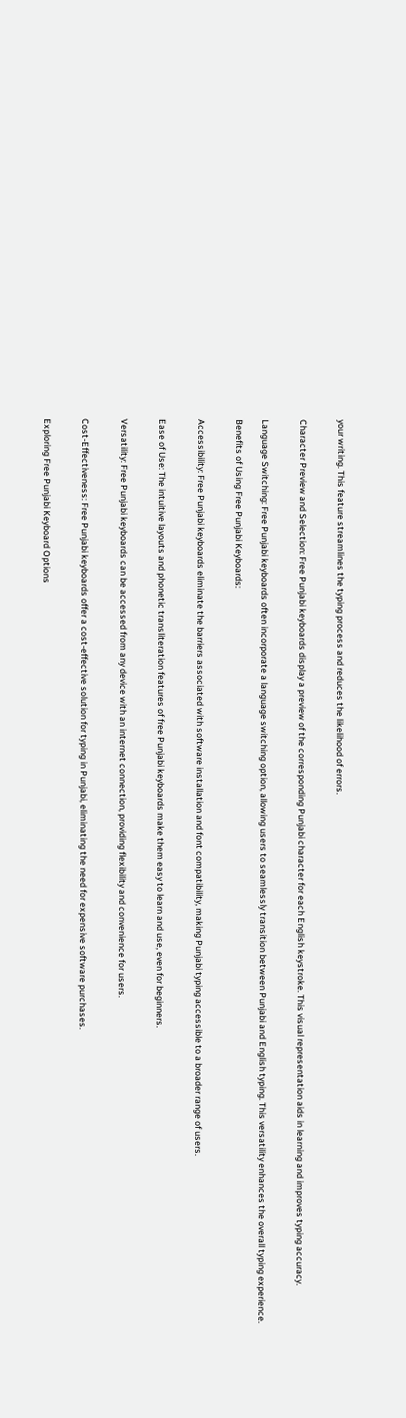your writing. This feature streamlines the typing process and reduces the likelihood of errors.


Character Preview and Selection: Free Punjabi keyboards display a preview of the corresponding Punjabi character for each English keystroke. This visual representation aids in learning and improves typing accuracy.


Language Switching: Free Punjabi keyboards often incorporate a language switching option, allowing users to seamlessly transition between Punjabi and English typing. This versatility enhances the overall typing experience.

Benefits of Using Free Punjabi Keyboards:


Accessibility: Free Punjabi keyboards eliminate the barriers associated with software installation and font compatibility, making Punjabi typing accessible to a broader range of users.


Ease of Use: The intuitive layouts and phonetic transliteration features of free Punjabi keyboards make them easy to learn and use, even for beginners.


Versatility: Free Punjabi keyboards can be accessed from any device with an internet connection, providing flexibility and convenience for users.


Cost-Effectiveness: Free Punjabi keyboards offer a cost-effective solution for typing in Punjabi, eliminating the need for expensive software purchases.


Exploring Free Punjabi Keyboard Options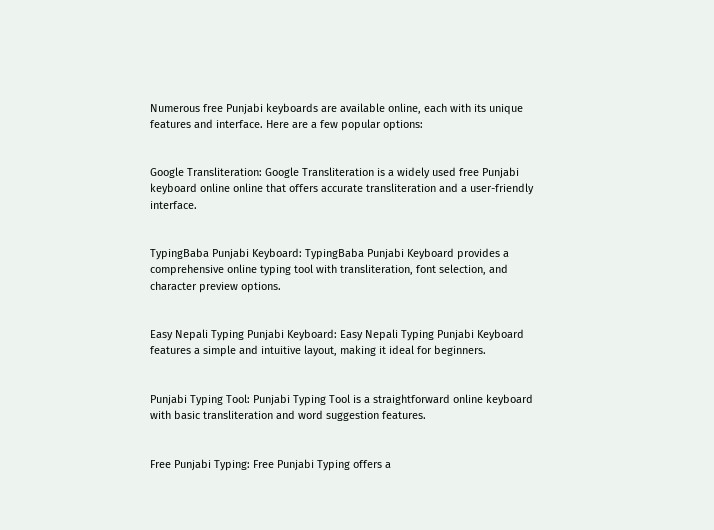Numerous free Punjabi keyboards are available online, each with its unique features and interface. Here are a few popular options:


Google Transliteration: Google Transliteration is a widely used free Punjabi keyboard online online that offers accurate transliteration and a user-friendly interface.


TypingBaba Punjabi Keyboard: TypingBaba Punjabi Keyboard provides a comprehensive online typing tool with transliteration, font selection, and character preview options.


Easy Nepali Typing Punjabi Keyboard: Easy Nepali Typing Punjabi Keyboard features a simple and intuitive layout, making it ideal for beginners.


Punjabi Typing Tool: Punjabi Typing Tool is a straightforward online keyboard with basic transliteration and word suggestion features.


Free Punjabi Typing: Free Punjabi Typing offers a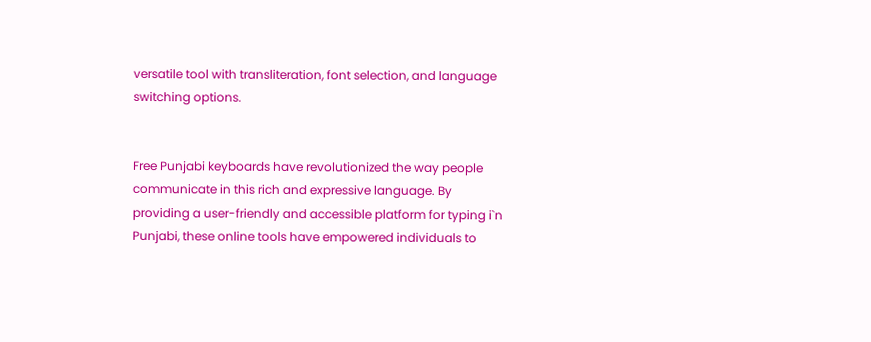versatile tool with transliteration, font selection, and language switching options.


Free Punjabi keyboards have revolutionized the way people communicate in this rich and expressive language. By providing a user-friendly and accessible platform for typing i`n Punjabi, these online tools have empowered individuals to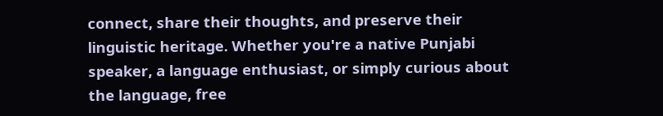connect, share their thoughts, and preserve their linguistic heritage. Whether you're a native Punjabi speaker, a language enthusiast, or simply curious about the language, free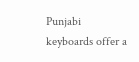Punjabi keyboards offer a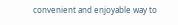convenient and enjoyable way to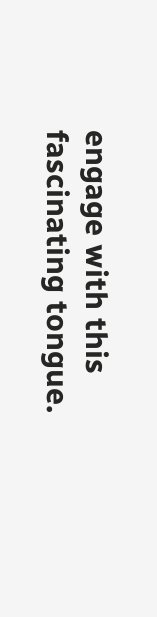engage with this fascinating tongue.